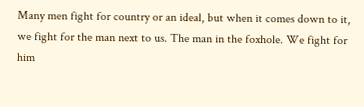Many men fight for country or an ideal, but when it comes down to it, we fight for the man next to us. The man in the foxhole. We fight for him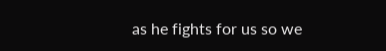as he fights for us so we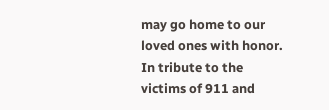may go home to our loved ones with honor. In tribute to the victims of 911 and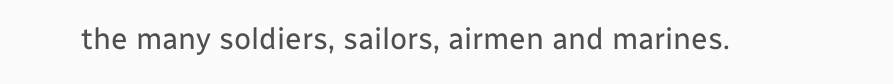the many soldiers, sailors, airmen and marines.